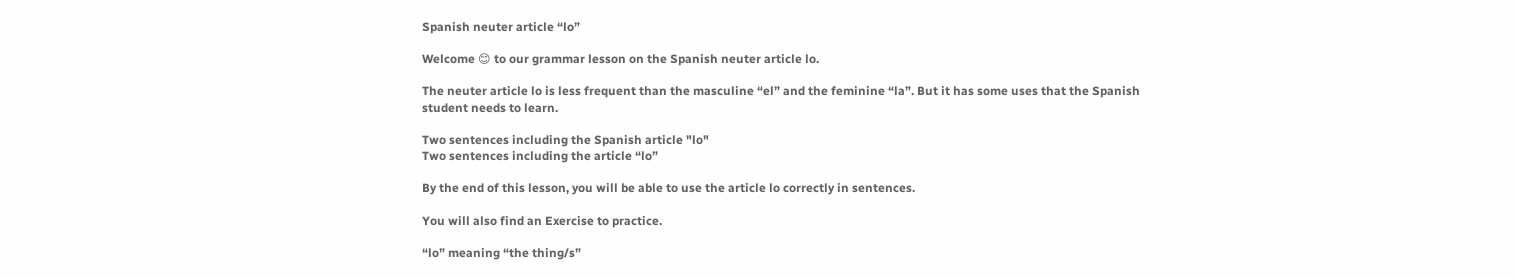Spanish neuter article “lo”

Welcome 😊 to our grammar lesson on the Spanish neuter article lo.

The neuter article lo is less frequent than the masculine “el” and the feminine “la”. But it has some uses that the Spanish student needs to learn.

Two sentences including the Spanish article "lo"
Two sentences including the article “lo”

By the end of this lesson, you will be able to use the article lo correctly in sentences.

You will also find an Exercise to practice.

“lo” meaning “the thing/s”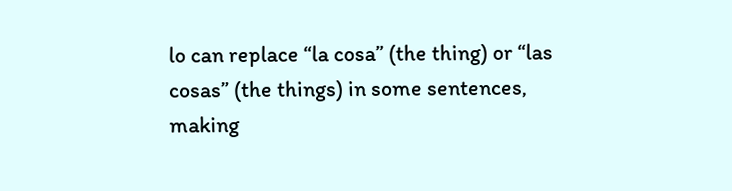lo can replace “la cosa” (the thing) or “las cosas” (the things) in some sentences, making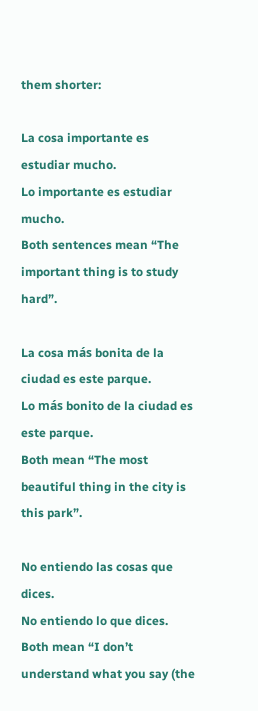them shorter:

La cosa importante es estudiar mucho.
Lo importante es estudiar mucho.
Both sentences mean “The important thing is to study hard”.

La cosa más bonita de la ciudad es este parque.
Lo más bonito de la ciudad es este parque.
Both mean “The most beautiful thing in the city is this park”.

No entiendo las cosas que dices.
No entiendo lo que dices.
Both mean “I don’t understand what you say (the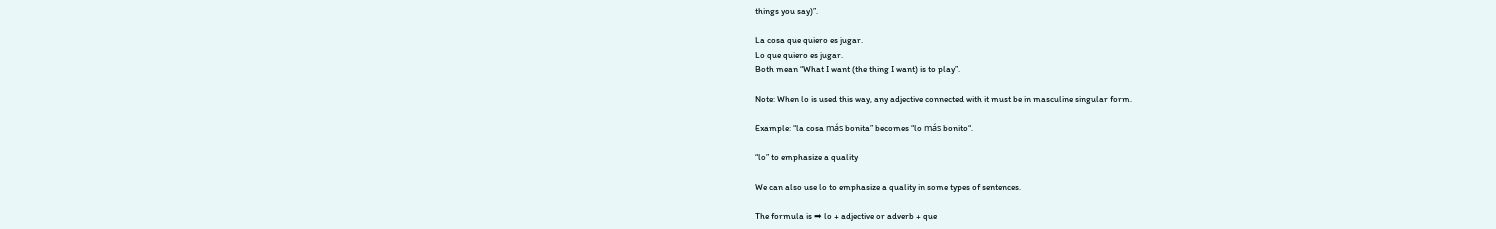things you say)”.

La cosa que quiero es jugar.
Lo que quiero es jugar.
Both mean “What I want (the thing I want) is to play”.

Note: When lo is used this way, any adjective connected with it must be in masculine singular form.

Example: “la cosa más bonita” becomes “lo más bonito“.

“lo” to emphasize a quality

We can also use lo to emphasize a quality in some types of sentences.

The formula is ➡ lo + adjective or adverb + que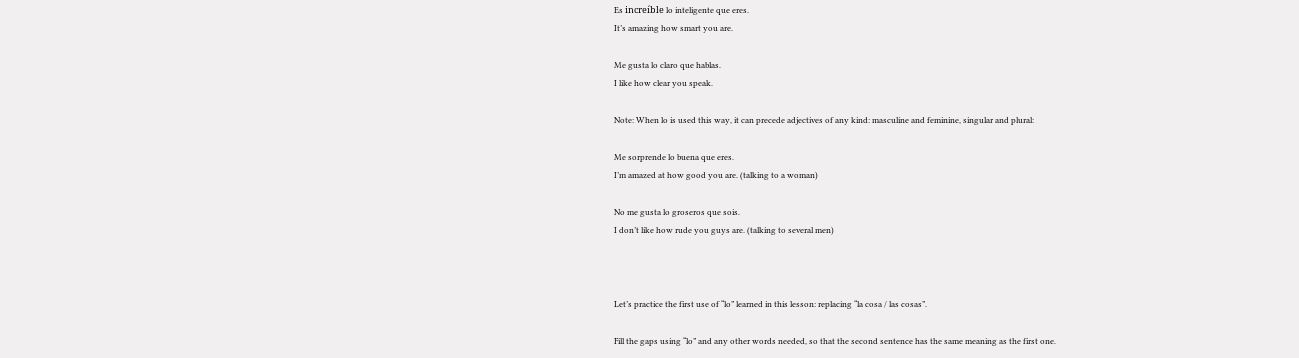Es increíble lo inteligente que eres.
It’s amazing how smart you are.

Me gusta lo claro que hablas.
I like how clear you speak.

Note: When lo is used this way, it can precede adjectives of any kind: masculine and feminine, singular and plural:

Me sorprende lo buena que eres.
I’m amazed at how good you are. (talking to a woman)

No me gusta lo groseros que sois.
I don’t like how rude you guys are. (talking to several men)



Let’s practice the first use of “lo” learned in this lesson: replacing “la cosa / las cosas”.

Fill the gaps using “lo” and any other words needed, so that the second sentence has the same meaning as the first one.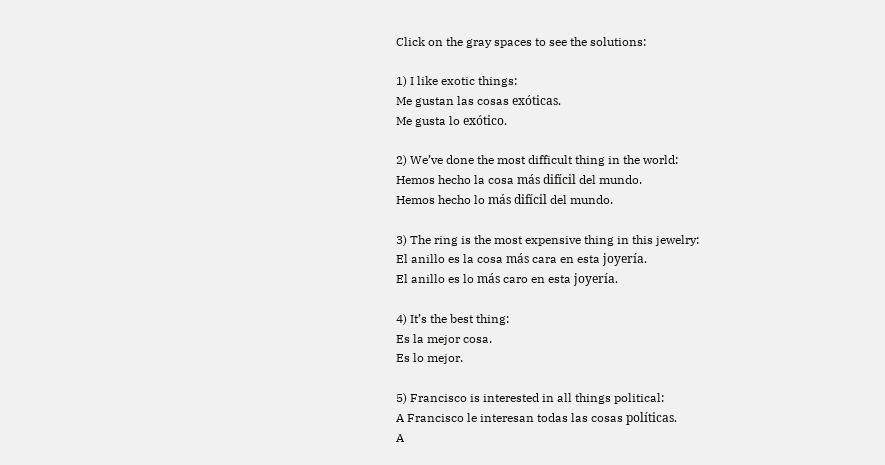Click on the gray spaces to see the solutions:

1) I like exotic things:
Me gustan las cosas exóticas.
Me gusta lo exótico.

2) We’ve done the most difficult thing in the world:
Hemos hecho la cosa más difícil del mundo.
Hemos hecho lo más difícil del mundo.

3) The ring is the most expensive thing in this jewelry:
El anillo es la cosa más cara en esta joyería.
El anillo es lo más caro en esta joyería.

4) It’s the best thing:
Es la mejor cosa.
Es lo mejor.

5) Francisco is interested in all things political:
A Francisco le interesan todas las cosas políticas.
A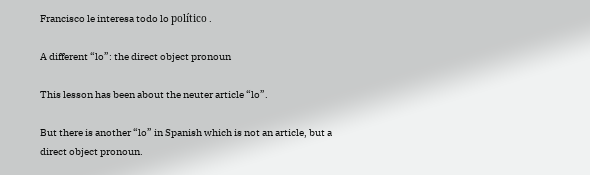Francisco le interesa todo lo político .

A different “lo”: the direct object pronoun

This lesson has been about the neuter article “lo”.

But there is another “lo” in Spanish which is not an article, but a direct object pronoun.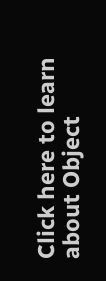Click here to learn about Object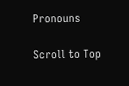Pronouns

Scroll to Top